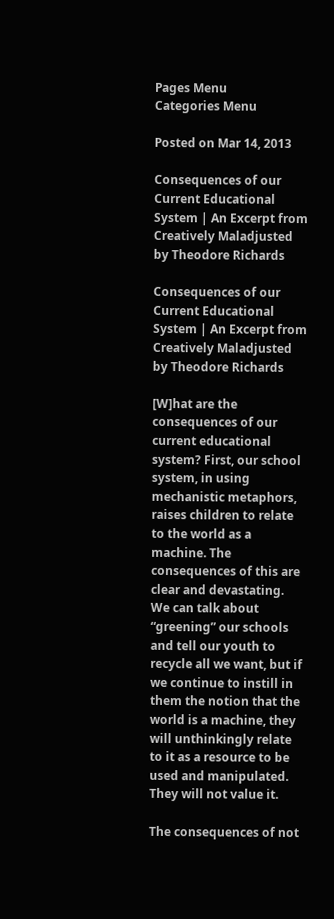Pages Menu
Categories Menu

Posted on Mar 14, 2013

Consequences of our Current Educational System | An Excerpt from Creatively Maladjusted by Theodore Richards

Consequences of our Current Educational System | An Excerpt from Creatively Maladjusted by Theodore Richards

[W]hat are the consequences of our current educational system? First, our school system, in using mechanistic metaphors, raises children to relate to the world as a machine. The consequences of this are clear and devastating. We can talk about “greening” our schools and tell our youth to recycle all we want, but if we continue to instill in them the notion that the world is a machine, they will unthinkingly relate to it as a resource to be used and manipulated. They will not value it.

The consequences of not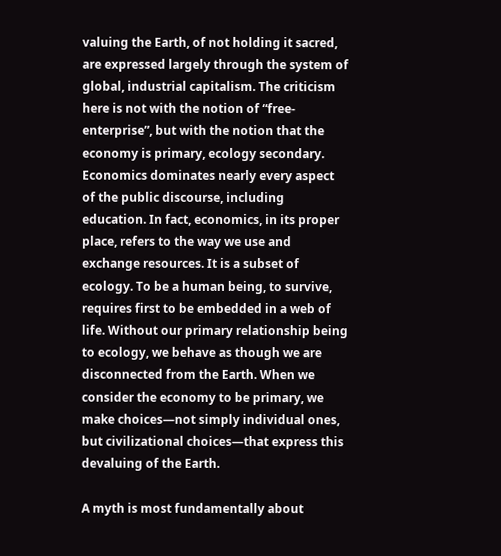valuing the Earth, of not holding it sacred, are expressed largely through the system of global, industrial capitalism. The criticism here is not with the notion of “free-enterprise”, but with the notion that the economy is primary, ecology secondary. Economics dominates nearly every aspect of the public discourse, including education. In fact, economics, in its proper place, refers to the way we use and exchange resources. It is a subset of ecology. To be a human being, to survive, requires first to be embedded in a web of life. Without our primary relationship being to ecology, we behave as though we are disconnected from the Earth. When we consider the economy to be primary, we make choices—not simply individual ones, but civilizational choices—that express this devaluing of the Earth.

A myth is most fundamentally about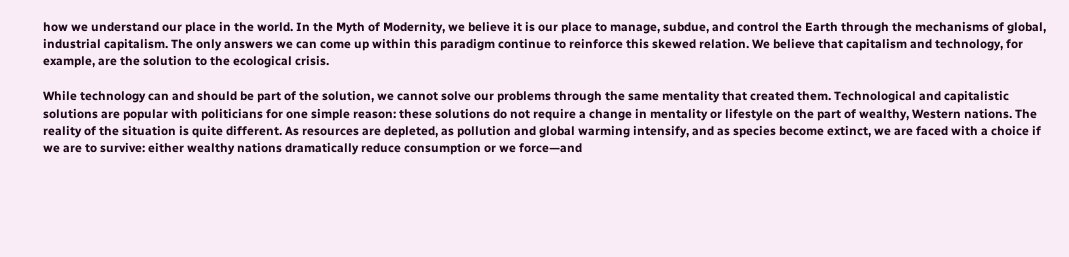how we understand our place in the world. In the Myth of Modernity, we believe it is our place to manage, subdue, and control the Earth through the mechanisms of global, industrial capitalism. The only answers we can come up within this paradigm continue to reinforce this skewed relation. We believe that capitalism and technology, for example, are the solution to the ecological crisis.

While technology can and should be part of the solution, we cannot solve our problems through the same mentality that created them. Technological and capitalistic solutions are popular with politicians for one simple reason: these solutions do not require a change in mentality or lifestyle on the part of wealthy, Western nations. The reality of the situation is quite different. As resources are depleted, as pollution and global warming intensify, and as species become extinct, we are faced with a choice if we are to survive: either wealthy nations dramatically reduce consumption or we force—and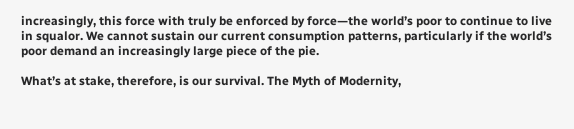increasingly, this force with truly be enforced by force—the world’s poor to continue to live in squalor. We cannot sustain our current consumption patterns, particularly if the world’s poor demand an increasingly large piece of the pie.

What’s at stake, therefore, is our survival. The Myth of Modernity,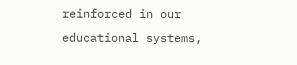reinforced in our educational systems,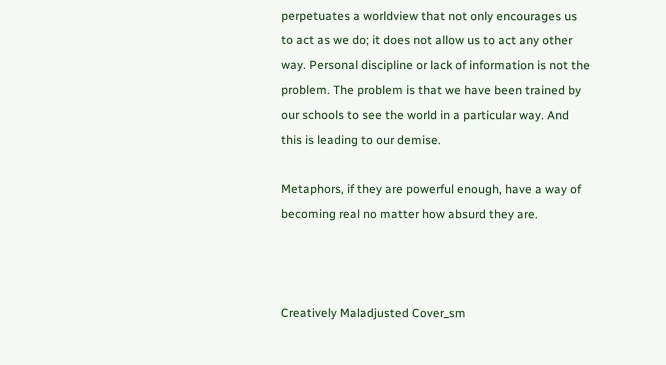perpetuates a worldview that not only encourages us to act as we do; it does not allow us to act any other way. Personal discipline or lack of information is not the problem. The problem is that we have been trained by our schools to see the world in a particular way. And this is leading to our demise.

Metaphors, if they are powerful enough, have a way of becoming real no matter how absurd they are.



Creatively Maladjusted Cover_sm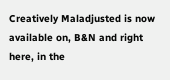Creatively Maladjusted is now available on, B&N and right here, in the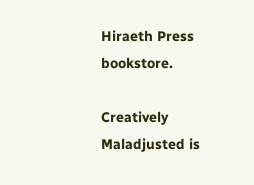Hiraeth Press bookstore.

Creatively Maladjusted is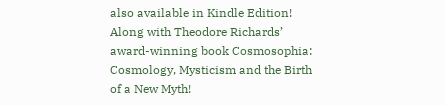also available in Kindle Edition! Along with Theodore Richards’ award-winning book Cosmosophia: Cosmology, Mysticism and the Birth of a New Myth!